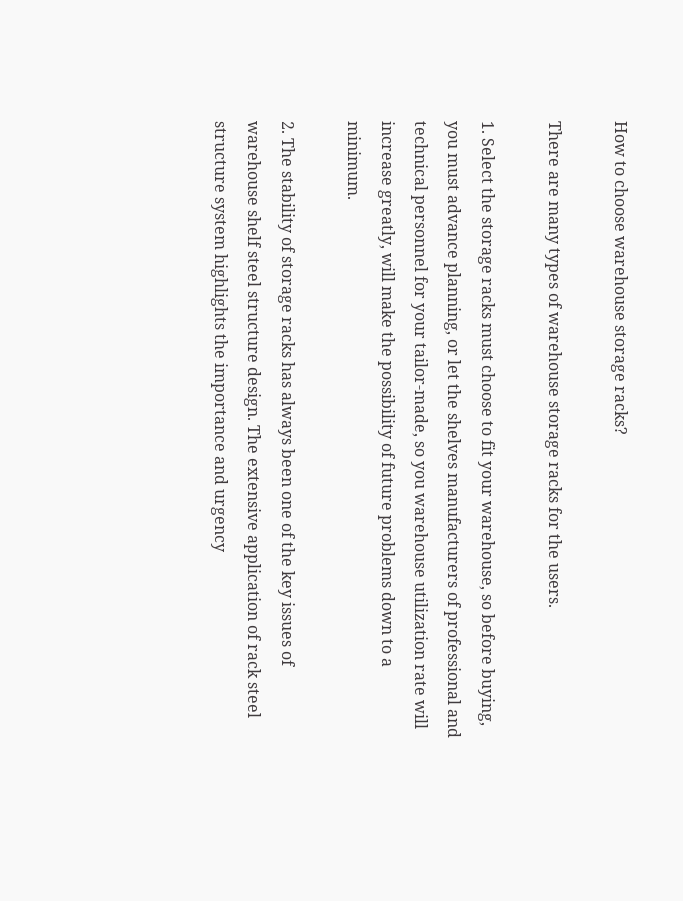How to choose warehouse storage racks?

There are many types of warehouse storage racks for the users.

1. Select the storage racks must choose to fit your warehouse, so before buying, you must advance planning, or let the shelves manufacturers of professional and technical personnel for your tailor-made, so you warehouse utilization rate will increase greatly, will make the possibility of future problems down to a minimum.

2. The stability of storage racks has always been one of the key issues of warehouse shelf steel structure design. The extensive application of rack steel structure system highlights the importance and urgency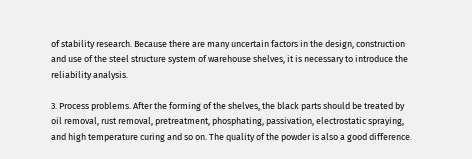of stability research. Because there are many uncertain factors in the design, construction and use of the steel structure system of warehouse shelves, it is necessary to introduce the reliability analysis.

3. Process problems. After the forming of the shelves, the black parts should be treated by oil removal, rust removal, pretreatment, phosphating, passivation, electrostatic spraying, and high temperature curing and so on. The quality of the powder is also a good difference.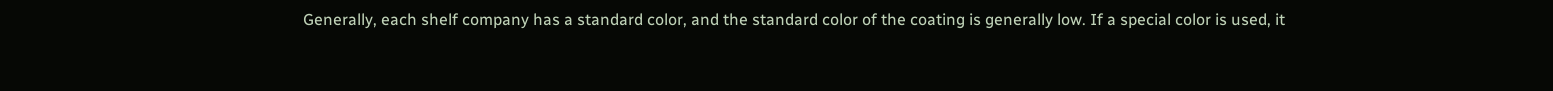Generally, each shelf company has a standard color, and the standard color of the coating is generally low. If a special color is used, it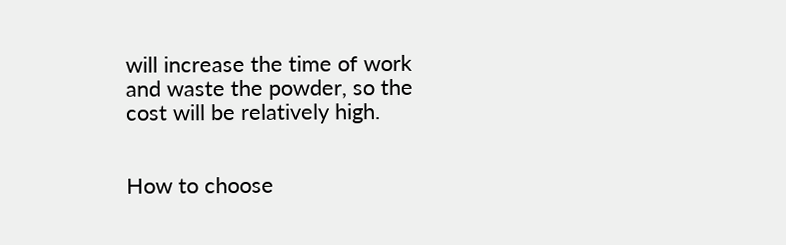will increase the time of work and waste the powder, so the cost will be relatively high.


How to choose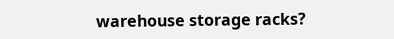warehouse storage racks?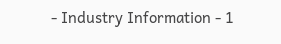- Industry Information - 1